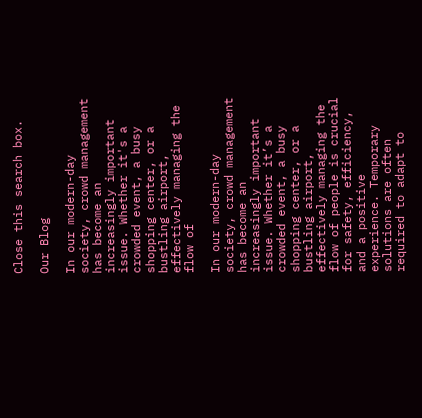Close this search box.

Our Blog

In our modern-day society, crowd management has become an increasingly important issue. Whether it's a crowded event, a busy shopping center, or a bustling airport, effectively managing the flow of

In our modern-day society, crowd management has become an increasingly important issue. Whether it’s a crowded event, a busy shopping center, or a bustling airport, effectively managing the flow of people is crucial for safety, efficiency, and a positive experience. Temporary solutions are often required to adapt to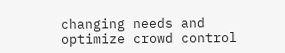changing needs and optimize crowd control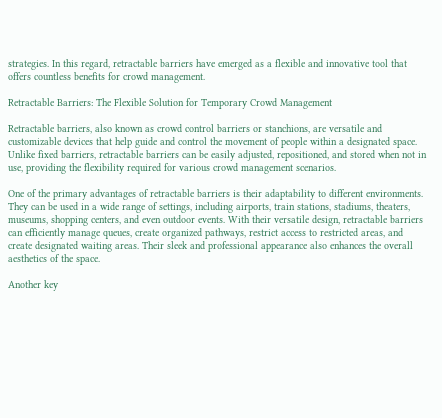strategies. In this regard, retractable barriers have emerged as a flexible and innovative tool that offers countless benefits for crowd management.

Retractable Barriers: The Flexible Solution for Temporary Crowd Management

Retractable barriers, also known as crowd control barriers or stanchions, are versatile and customizable devices that help guide and control the movement of people within a designated space. Unlike fixed barriers, retractable barriers can be easily adjusted, repositioned, and stored when not in use, providing the flexibility required for various crowd management scenarios.

One of the primary advantages of retractable barriers is their adaptability to different environments. They can be used in a wide range of settings, including airports, train stations, stadiums, theaters, museums, shopping centers, and even outdoor events. With their versatile design, retractable barriers can efficiently manage queues, create organized pathways, restrict access to restricted areas, and create designated waiting areas. Their sleek and professional appearance also enhances the overall aesthetics of the space.

Another key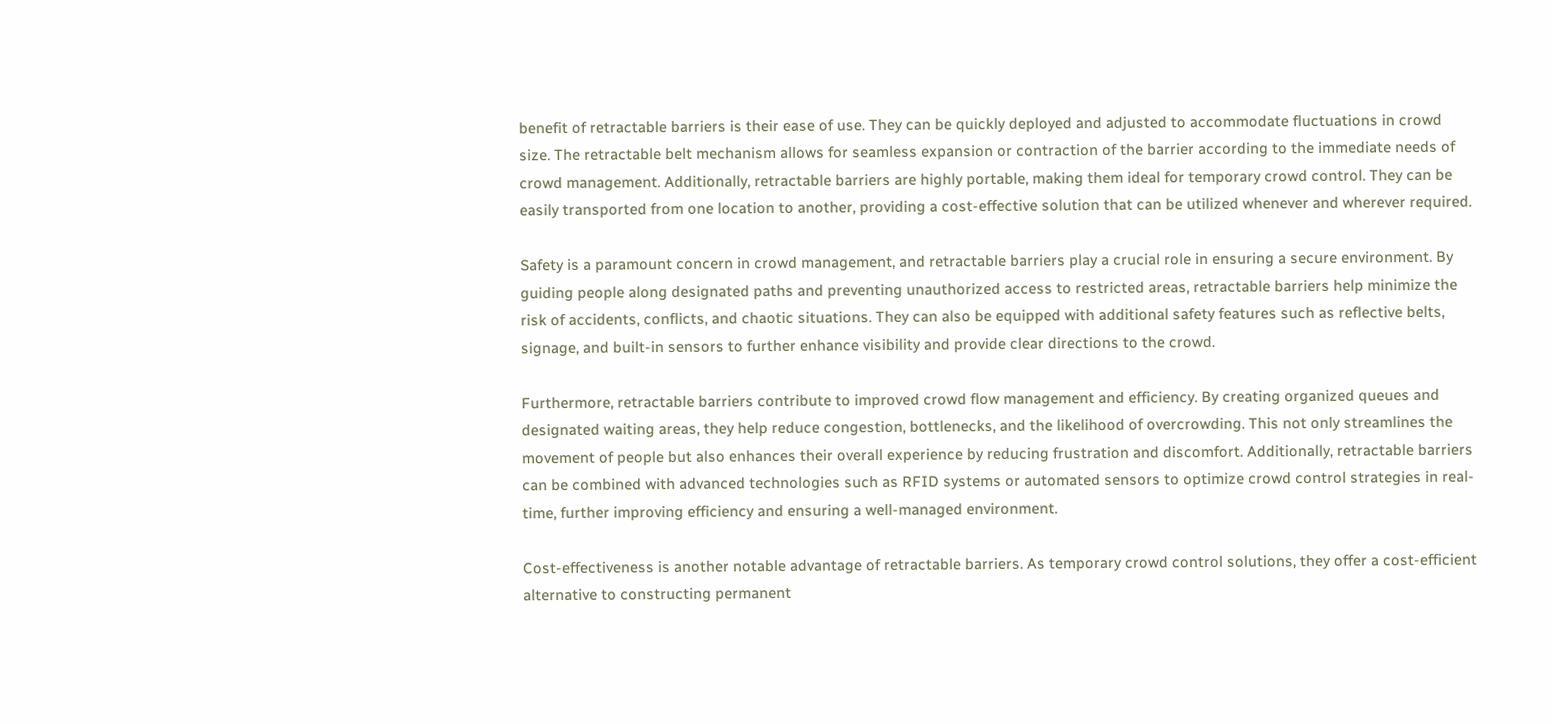benefit of retractable barriers is their ease of use. They can be quickly deployed and adjusted to accommodate fluctuations in crowd size. The retractable belt mechanism allows for seamless expansion or contraction of the barrier according to the immediate needs of crowd management. Additionally, retractable barriers are highly portable, making them ideal for temporary crowd control. They can be easily transported from one location to another, providing a cost-effective solution that can be utilized whenever and wherever required.

Safety is a paramount concern in crowd management, and retractable barriers play a crucial role in ensuring a secure environment. By guiding people along designated paths and preventing unauthorized access to restricted areas, retractable barriers help minimize the risk of accidents, conflicts, and chaotic situations. They can also be equipped with additional safety features such as reflective belts, signage, and built-in sensors to further enhance visibility and provide clear directions to the crowd.

Furthermore, retractable barriers contribute to improved crowd flow management and efficiency. By creating organized queues and designated waiting areas, they help reduce congestion, bottlenecks, and the likelihood of overcrowding. This not only streamlines the movement of people but also enhances their overall experience by reducing frustration and discomfort. Additionally, retractable barriers can be combined with advanced technologies such as RFID systems or automated sensors to optimize crowd control strategies in real-time, further improving efficiency and ensuring a well-managed environment.

Cost-effectiveness is another notable advantage of retractable barriers. As temporary crowd control solutions, they offer a cost-efficient alternative to constructing permanent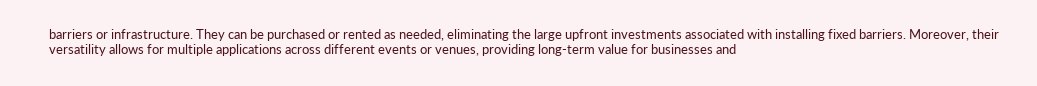barriers or infrastructure. They can be purchased or rented as needed, eliminating the large upfront investments associated with installing fixed barriers. Moreover, their versatility allows for multiple applications across different events or venues, providing long-term value for businesses and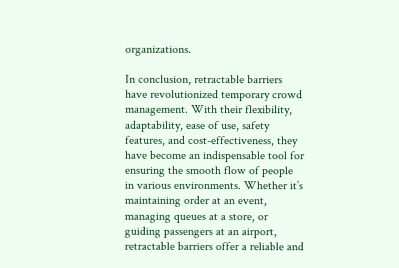organizations.

In conclusion, retractable barriers have revolutionized temporary crowd management. With their flexibility, adaptability, ease of use, safety features, and cost-effectiveness, they have become an indispensable tool for ensuring the smooth flow of people in various environments. Whether it’s maintaining order at an event, managing queues at a store, or guiding passengers at an airport, retractable barriers offer a reliable and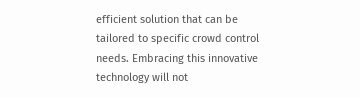efficient solution that can be tailored to specific crowd control needs. Embracing this innovative technology will not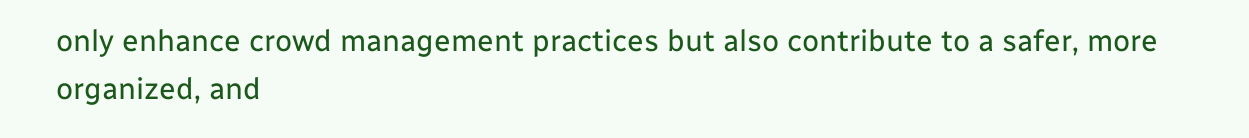only enhance crowd management practices but also contribute to a safer, more organized, and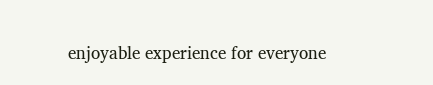enjoyable experience for everyone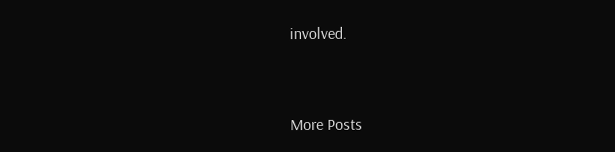involved.


More Posts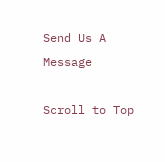Send Us A Message

Scroll to Top